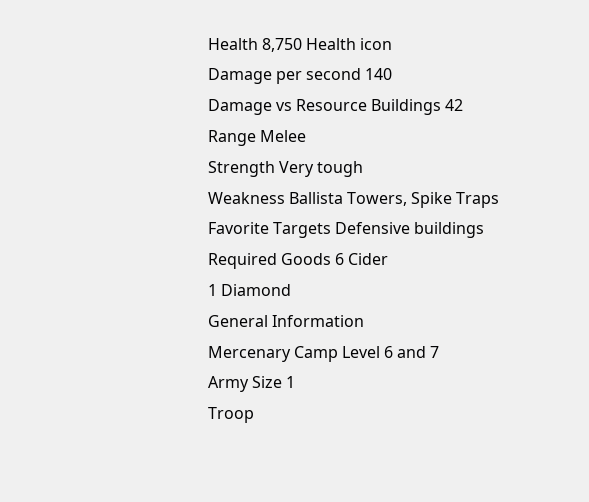Health 8,750 Health icon
Damage per second 140
Damage vs Resource Buildings 42
Range Melee
Strength Very tough
Weakness Ballista Towers, Spike Traps
Favorite Targets Defensive buildings
Required Goods 6 Cider
1 Diamond
General Information
Mercenary Camp Level 6 and 7
Army Size 1
Troop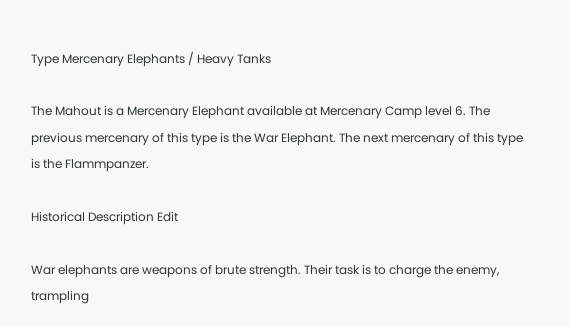Type Mercenary Elephants / Heavy Tanks

The Mahout is a Mercenary Elephant available at Mercenary Camp level 6. The previous mercenary of this type is the War Elephant. The next mercenary of this type is the Flammpanzer.

Historical Description Edit

War elephants are weapons of brute strength. Their task is to charge the enemy, trampling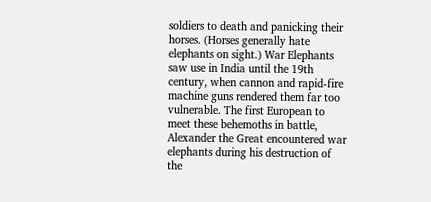soldiers to death and panicking their horses. (Horses generally hate elephants on sight.) War Elephants saw use in India until the 19th century, when cannon and rapid-fire machine guns rendered them far too vulnerable. The first European to meet these behemoths in battle, Alexander the Great encountered war elephants during his destruction of the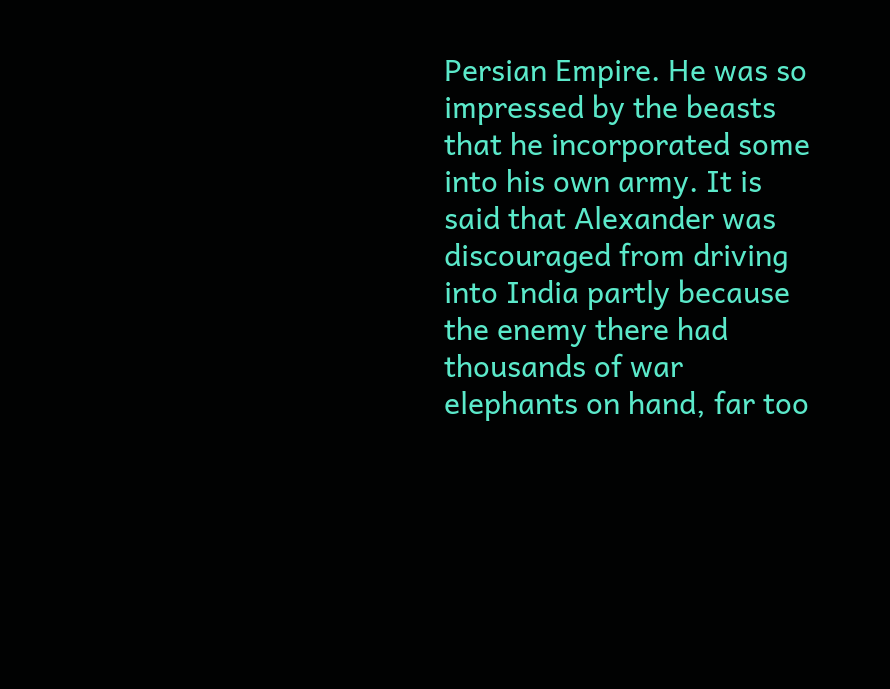Persian Empire. He was so impressed by the beasts that he incorporated some into his own army. It is said that Alexander was discouraged from driving into India partly because the enemy there had thousands of war elephants on hand, far too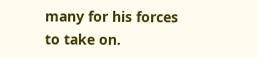many for his forces to take on.